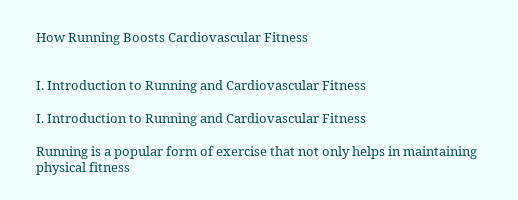How Running Boosts Cardiovascular Fitness


I. Introduction to Running and Cardiovascular Fitness

I. Introduction to Running and Cardiovascular Fitness

Running is a popular form of exercise that not only helps in maintaining physical fitness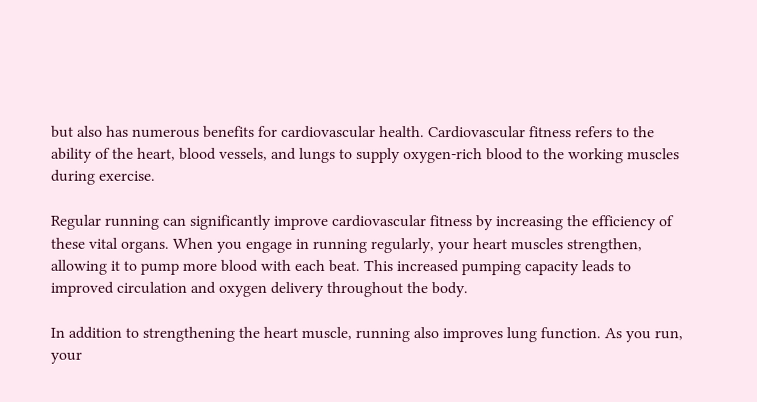but also has numerous benefits for cardiovascular health. Cardiovascular fitness refers to the ability of the heart, blood vessels, and lungs to supply oxygen-rich blood to the working muscles during exercise.

Regular running can significantly improve cardiovascular fitness by increasing the efficiency of these vital organs. When you engage in running regularly, your heart muscles strengthen, allowing it to pump more blood with each beat. This increased pumping capacity leads to improved circulation and oxygen delivery throughout the body.

In addition to strengthening the heart muscle, running also improves lung function. As you run, your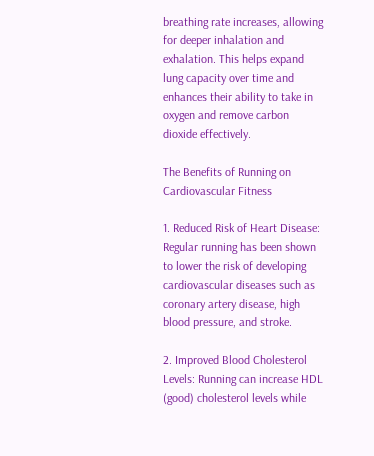breathing rate increases, allowing for deeper inhalation and exhalation. This helps expand lung capacity over time and enhances their ability to take in oxygen and remove carbon dioxide effectively.

The Benefits of Running on Cardiovascular Fitness

1. Reduced Risk of Heart Disease: Regular running has been shown to lower the risk of developing cardiovascular diseases such as coronary artery disease, high blood pressure, and stroke.

2. Improved Blood Cholesterol Levels: Running can increase HDL (good) cholesterol levels while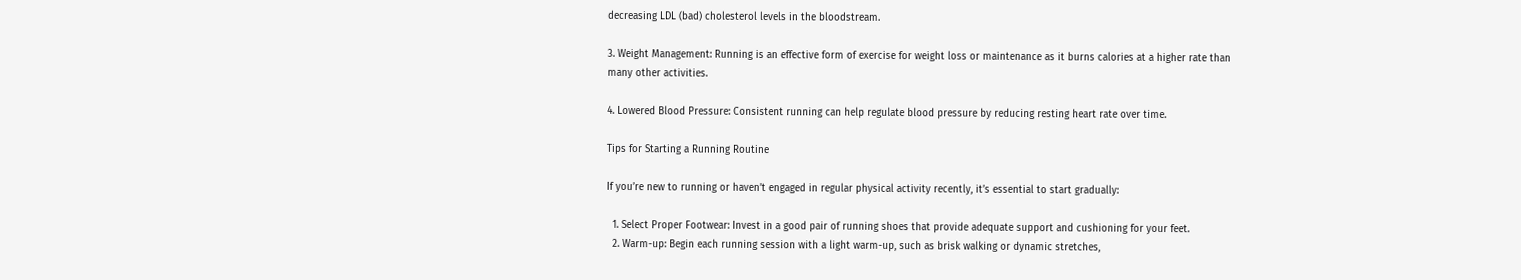decreasing LDL (bad) cholesterol levels in the bloodstream.

3. Weight Management: Running is an effective form of exercise for weight loss or maintenance as it burns calories at a higher rate than many other activities.

4. Lowered Blood Pressure: Consistent running can help regulate blood pressure by reducing resting heart rate over time.

Tips for Starting a Running Routine

If you’re new to running or haven’t engaged in regular physical activity recently, it’s essential to start gradually:

  1. Select Proper Footwear: Invest in a good pair of running shoes that provide adequate support and cushioning for your feet.
  2. Warm-up: Begin each running session with a light warm-up, such as brisk walking or dynamic stretches,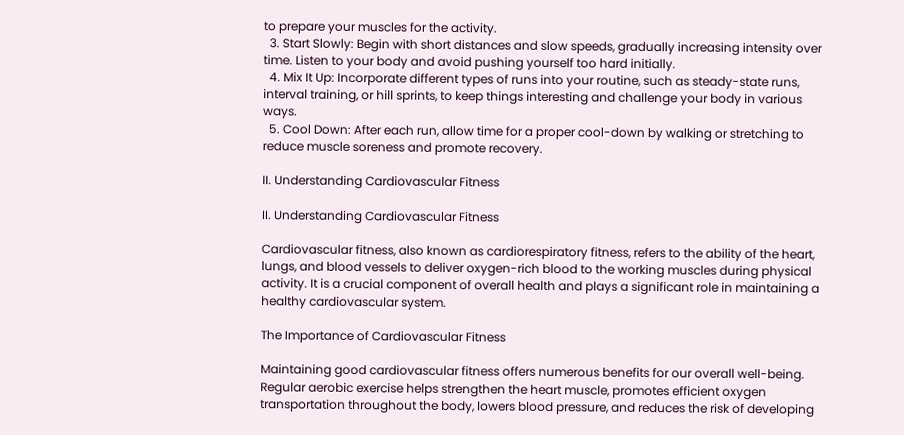to prepare your muscles for the activity.
  3. Start Slowly: Begin with short distances and slow speeds, gradually increasing intensity over time. Listen to your body and avoid pushing yourself too hard initially.
  4. Mix It Up: Incorporate different types of runs into your routine, such as steady-state runs, interval training, or hill sprints, to keep things interesting and challenge your body in various ways.
  5. Cool Down: After each run, allow time for a proper cool-down by walking or stretching to reduce muscle soreness and promote recovery.

II. Understanding Cardiovascular Fitness

II. Understanding Cardiovascular Fitness

Cardiovascular fitness, also known as cardiorespiratory fitness, refers to the ability of the heart, lungs, and blood vessels to deliver oxygen-rich blood to the working muscles during physical activity. It is a crucial component of overall health and plays a significant role in maintaining a healthy cardiovascular system.

The Importance of Cardiovascular Fitness

Maintaining good cardiovascular fitness offers numerous benefits for our overall well-being. Regular aerobic exercise helps strengthen the heart muscle, promotes efficient oxygen transportation throughout the body, lowers blood pressure, and reduces the risk of developing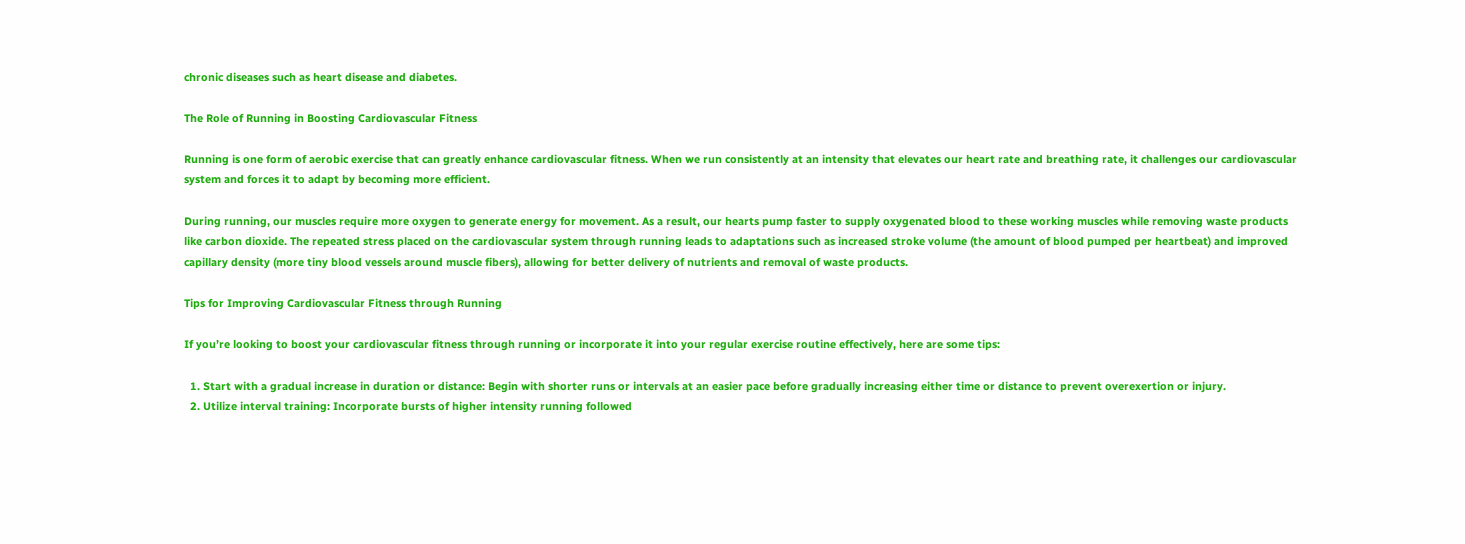chronic diseases such as heart disease and diabetes.

The Role of Running in Boosting Cardiovascular Fitness

Running is one form of aerobic exercise that can greatly enhance cardiovascular fitness. When we run consistently at an intensity that elevates our heart rate and breathing rate, it challenges our cardiovascular system and forces it to adapt by becoming more efficient.

During running, our muscles require more oxygen to generate energy for movement. As a result, our hearts pump faster to supply oxygenated blood to these working muscles while removing waste products like carbon dioxide. The repeated stress placed on the cardiovascular system through running leads to adaptations such as increased stroke volume (the amount of blood pumped per heartbeat) and improved capillary density (more tiny blood vessels around muscle fibers), allowing for better delivery of nutrients and removal of waste products.

Tips for Improving Cardiovascular Fitness through Running

If you’re looking to boost your cardiovascular fitness through running or incorporate it into your regular exercise routine effectively, here are some tips:

  1. Start with a gradual increase in duration or distance: Begin with shorter runs or intervals at an easier pace before gradually increasing either time or distance to prevent overexertion or injury.
  2. Utilize interval training: Incorporate bursts of higher intensity running followed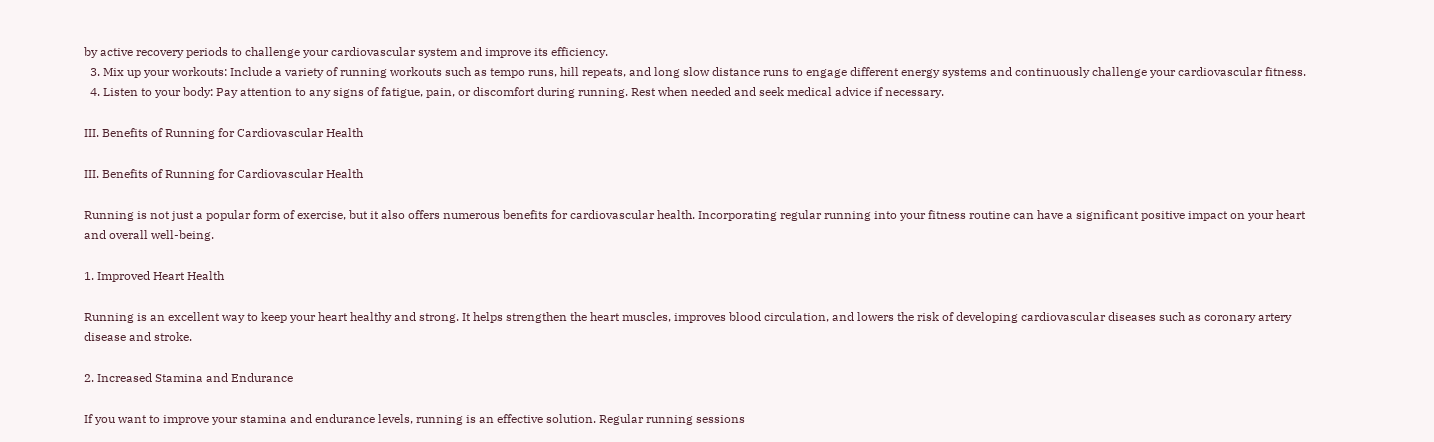by active recovery periods to challenge your cardiovascular system and improve its efficiency.
  3. Mix up your workouts: Include a variety of running workouts such as tempo runs, hill repeats, and long slow distance runs to engage different energy systems and continuously challenge your cardiovascular fitness.
  4. Listen to your body: Pay attention to any signs of fatigue, pain, or discomfort during running. Rest when needed and seek medical advice if necessary.

III. Benefits of Running for Cardiovascular Health

III. Benefits of Running for Cardiovascular Health

Running is not just a popular form of exercise, but it also offers numerous benefits for cardiovascular health. Incorporating regular running into your fitness routine can have a significant positive impact on your heart and overall well-being.

1. Improved Heart Health

Running is an excellent way to keep your heart healthy and strong. It helps strengthen the heart muscles, improves blood circulation, and lowers the risk of developing cardiovascular diseases such as coronary artery disease and stroke.

2. Increased Stamina and Endurance

If you want to improve your stamina and endurance levels, running is an effective solution. Regular running sessions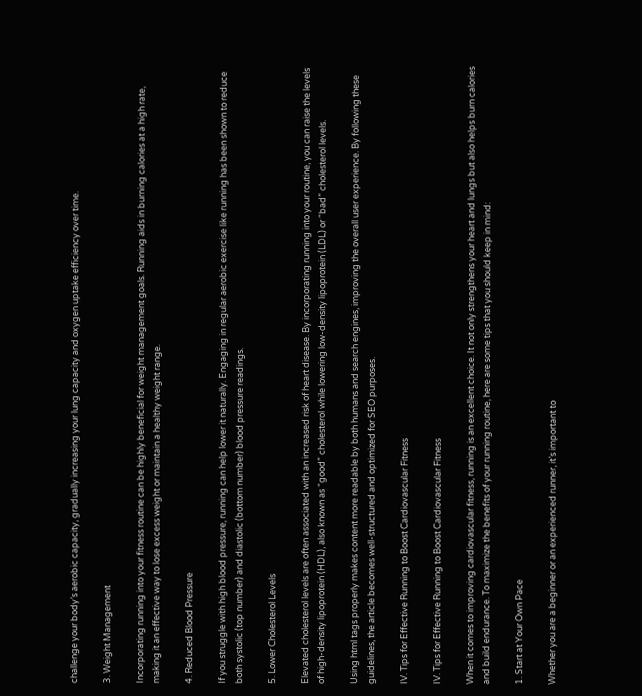challenge your body’s aerobic capacity, gradually increasing your lung capacity and oxygen uptake efficiency over time.

3. Weight Management

Incorporating running into your fitness routine can be highly beneficial for weight management goals. Running aids in burning calories at a high rate, making it an effective way to lose excess weight or maintain a healthy weight range.

4. Reduced Blood Pressure

If you struggle with high blood pressure, running can help lower it naturally. Engaging in regular aerobic exercise like running has been shown to reduce both systolic (top number) and diastolic (bottom number) blood pressure readings.

5. Lower Cholesterol Levels

Elevated cholesterol levels are often associated with an increased risk of heart disease. By incorporating running into your routine, you can raise the levels of high-density lipoprotein (HDL), also known as “good” cholesterol while lowering low-density lipoprotein (LDL) or “bad” cholesterol levels.

Using html tags properly makes content more readable by both humans and search engines, improving the overall user experience. By following these guidelines, the article becomes well-structured and optimized for SEO purposes.

IV. Tips for Effective Running to Boost Cardiovascular Fitness

IV. Tips for Effective Running to Boost Cardiovascular Fitness

When it comes to improving cardiovascular fitness, running is an excellent choice. It not only strengthens your heart and lungs but also helps burn calories and build endurance. To maximize the benefits of your running routine, here are some tips that you should keep in mind:

1. Start at Your Own Pace

Whether you are a beginner or an experienced runner, it’s important to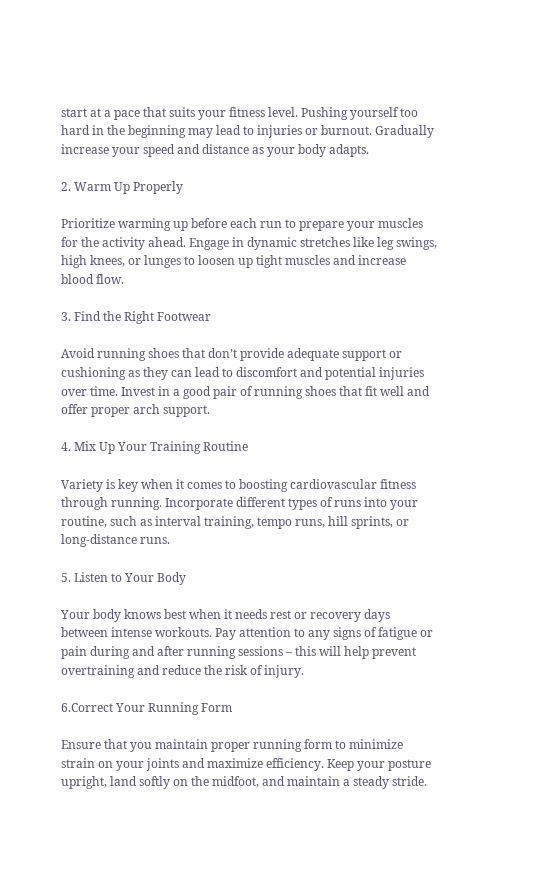start at a pace that suits your fitness level. Pushing yourself too hard in the beginning may lead to injuries or burnout. Gradually increase your speed and distance as your body adapts.

2. Warm Up Properly

Prioritize warming up before each run to prepare your muscles for the activity ahead. Engage in dynamic stretches like leg swings, high knees, or lunges to loosen up tight muscles and increase blood flow.

3. Find the Right Footwear

Avoid running shoes that don’t provide adequate support or cushioning as they can lead to discomfort and potential injuries over time. Invest in a good pair of running shoes that fit well and offer proper arch support.

4. Mix Up Your Training Routine

Variety is key when it comes to boosting cardiovascular fitness through running. Incorporate different types of runs into your routine, such as interval training, tempo runs, hill sprints, or long-distance runs.

5. Listen to Your Body

Your body knows best when it needs rest or recovery days between intense workouts. Pay attention to any signs of fatigue or pain during and after running sessions – this will help prevent overtraining and reduce the risk of injury.

6.Correct Your Running Form

Ensure that you maintain proper running form to minimize strain on your joints and maximize efficiency. Keep your posture upright, land softly on the midfoot, and maintain a steady stride.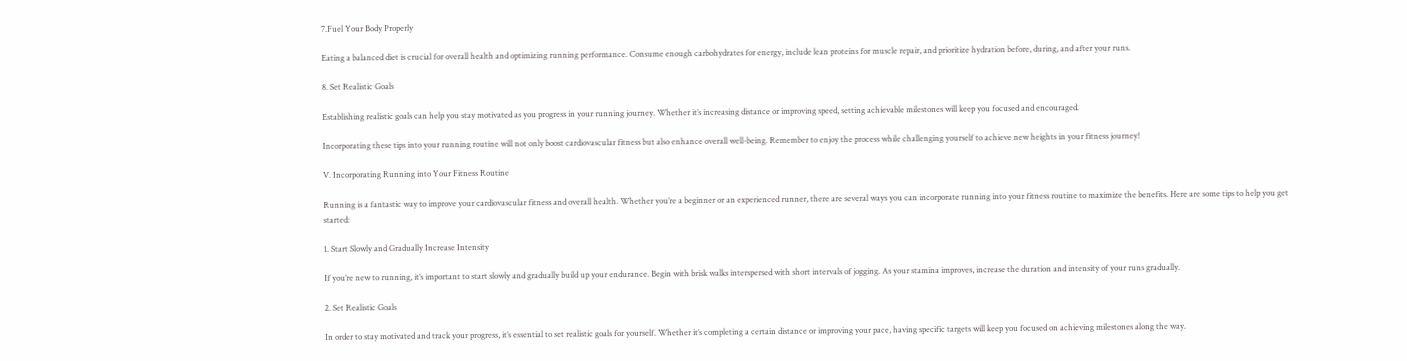7.Fuel Your Body Properly

Eating a balanced diet is crucial for overall health and optimizing running performance. Consume enough carbohydrates for energy, include lean proteins for muscle repair, and prioritize hydration before, during, and after your runs.

8. Set Realistic Goals

Establishing realistic goals can help you stay motivated as you progress in your running journey. Whether it’s increasing distance or improving speed, setting achievable milestones will keep you focused and encouraged.

Incorporating these tips into your running routine will not only boost cardiovascular fitness but also enhance overall well-being. Remember to enjoy the process while challenging yourself to achieve new heights in your fitness journey!

V. Incorporating Running into Your Fitness Routine

Running is a fantastic way to improve your cardiovascular fitness and overall health. Whether you’re a beginner or an experienced runner, there are several ways you can incorporate running into your fitness routine to maximize the benefits. Here are some tips to help you get started:

1. Start Slowly and Gradually Increase Intensity

If you’re new to running, it’s important to start slowly and gradually build up your endurance. Begin with brisk walks interspersed with short intervals of jogging. As your stamina improves, increase the duration and intensity of your runs gradually.

2. Set Realistic Goals

In order to stay motivated and track your progress, it’s essential to set realistic goals for yourself. Whether it’s completing a certain distance or improving your pace, having specific targets will keep you focused on achieving milestones along the way.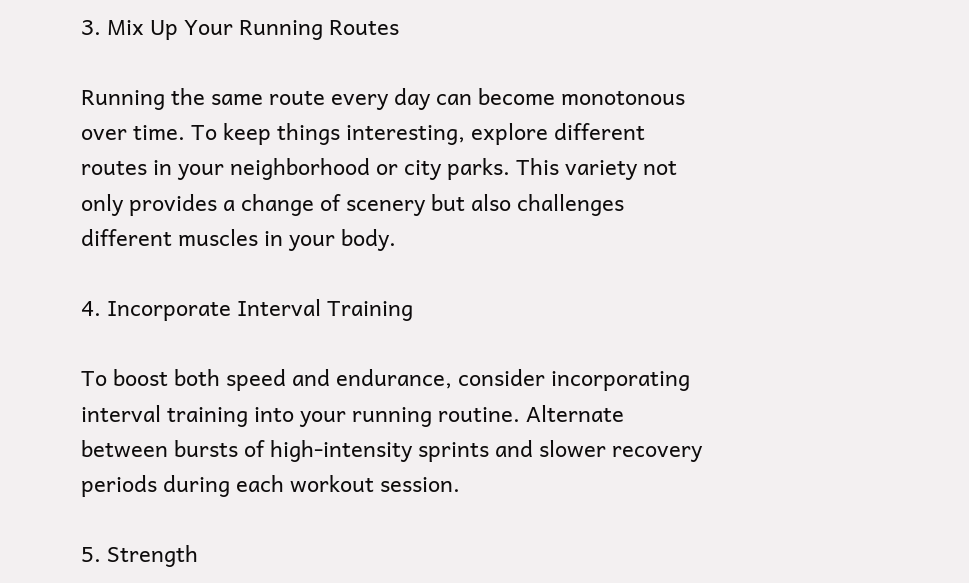3. Mix Up Your Running Routes

Running the same route every day can become monotonous over time. To keep things interesting, explore different routes in your neighborhood or city parks. This variety not only provides a change of scenery but also challenges different muscles in your body.

4. Incorporate Interval Training

To boost both speed and endurance, consider incorporating interval training into your running routine. Alternate between bursts of high-intensity sprints and slower recovery periods during each workout session.

5. Strength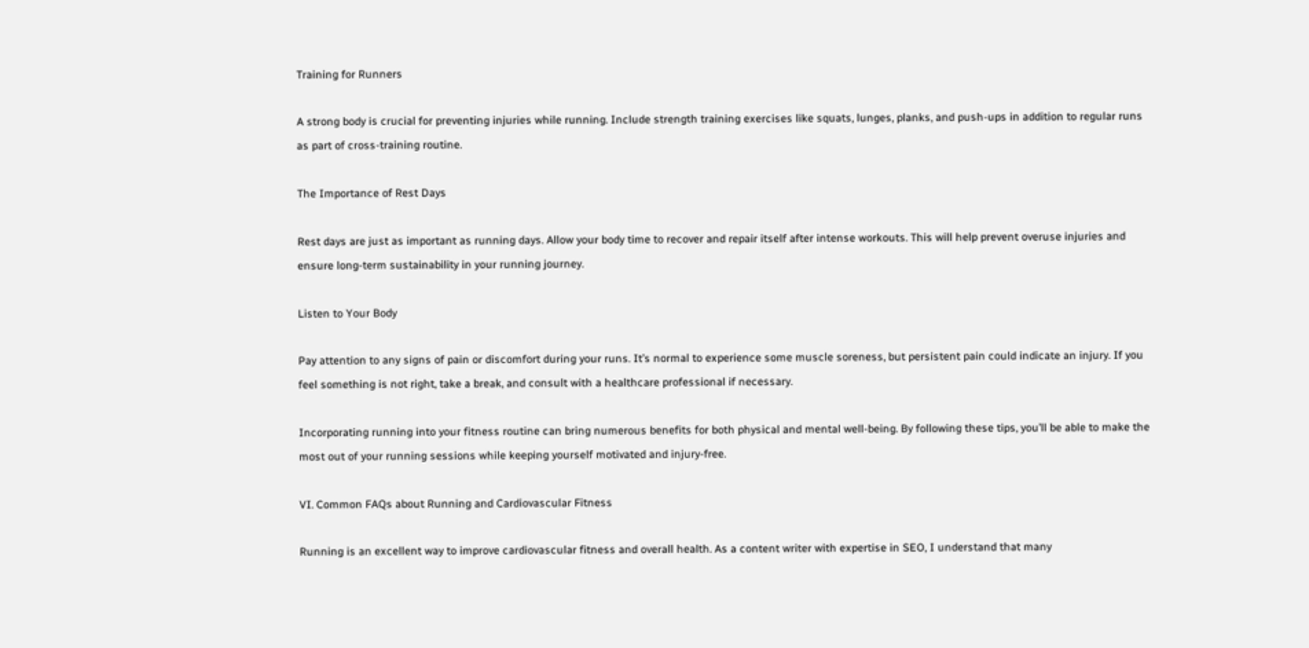Training for Runners

A strong body is crucial for preventing injuries while running. Include strength training exercises like squats, lunges, planks, and push-ups in addition to regular runs as part of cross-training routine.

The Importance of Rest Days

Rest days are just as important as running days. Allow your body time to recover and repair itself after intense workouts. This will help prevent overuse injuries and ensure long-term sustainability in your running journey.

Listen to Your Body

Pay attention to any signs of pain or discomfort during your runs. It’s normal to experience some muscle soreness, but persistent pain could indicate an injury. If you feel something is not right, take a break, and consult with a healthcare professional if necessary.

Incorporating running into your fitness routine can bring numerous benefits for both physical and mental well-being. By following these tips, you’ll be able to make the most out of your running sessions while keeping yourself motivated and injury-free.

VI. Common FAQs about Running and Cardiovascular Fitness

Running is an excellent way to improve cardiovascular fitness and overall health. As a content writer with expertise in SEO, I understand that many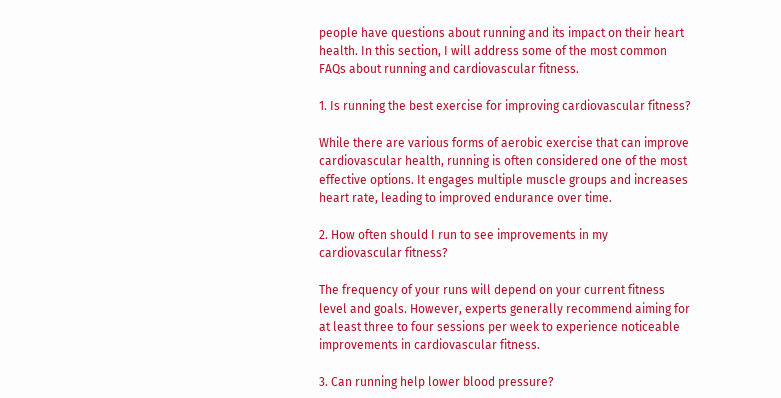people have questions about running and its impact on their heart health. In this section, I will address some of the most common FAQs about running and cardiovascular fitness.

1. Is running the best exercise for improving cardiovascular fitness?

While there are various forms of aerobic exercise that can improve cardiovascular health, running is often considered one of the most effective options. It engages multiple muscle groups and increases heart rate, leading to improved endurance over time.

2. How often should I run to see improvements in my cardiovascular fitness?

The frequency of your runs will depend on your current fitness level and goals. However, experts generally recommend aiming for at least three to four sessions per week to experience noticeable improvements in cardiovascular fitness.

3. Can running help lower blood pressure?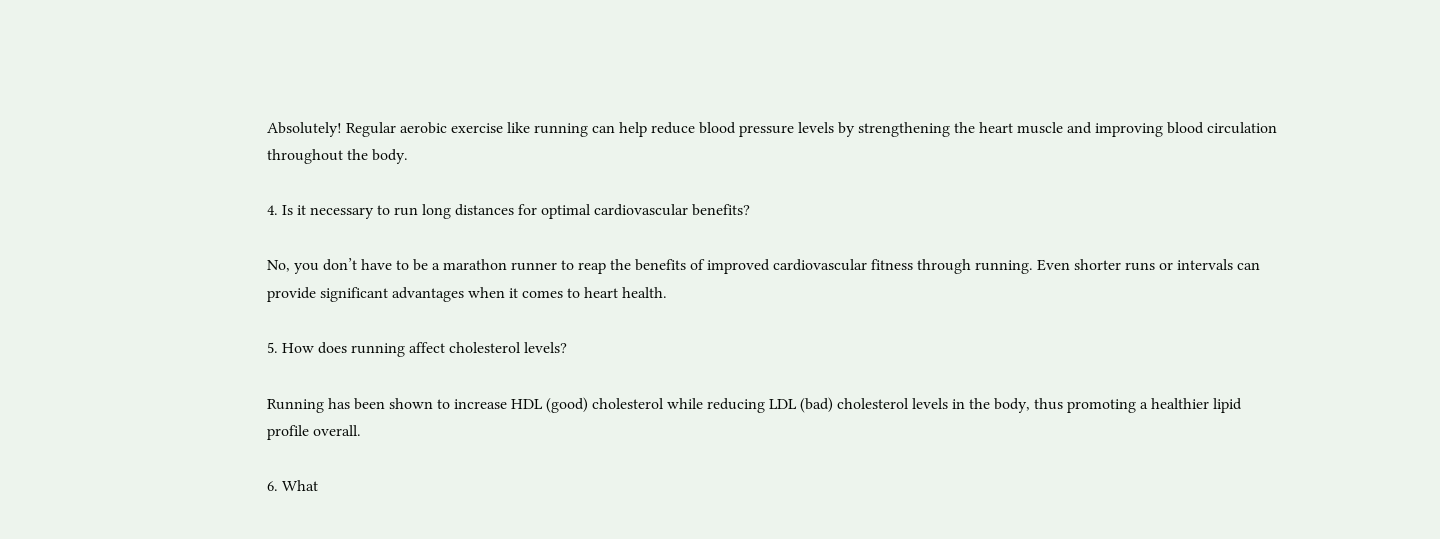Absolutely! Regular aerobic exercise like running can help reduce blood pressure levels by strengthening the heart muscle and improving blood circulation throughout the body.

4. Is it necessary to run long distances for optimal cardiovascular benefits?

No, you don’t have to be a marathon runner to reap the benefits of improved cardiovascular fitness through running. Even shorter runs or intervals can provide significant advantages when it comes to heart health.

5. How does running affect cholesterol levels?

Running has been shown to increase HDL (good) cholesterol while reducing LDL (bad) cholesterol levels in the body, thus promoting a healthier lipid profile overall.

6. What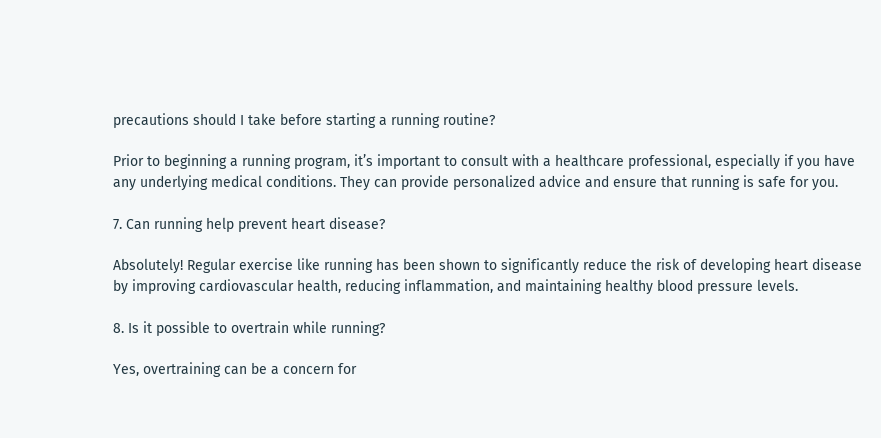precautions should I take before starting a running routine?

Prior to beginning a running program, it’s important to consult with a healthcare professional, especially if you have any underlying medical conditions. They can provide personalized advice and ensure that running is safe for you.

7. Can running help prevent heart disease?

Absolutely! Regular exercise like running has been shown to significantly reduce the risk of developing heart disease by improving cardiovascular health, reducing inflammation, and maintaining healthy blood pressure levels.

8. Is it possible to overtrain while running?

Yes, overtraining can be a concern for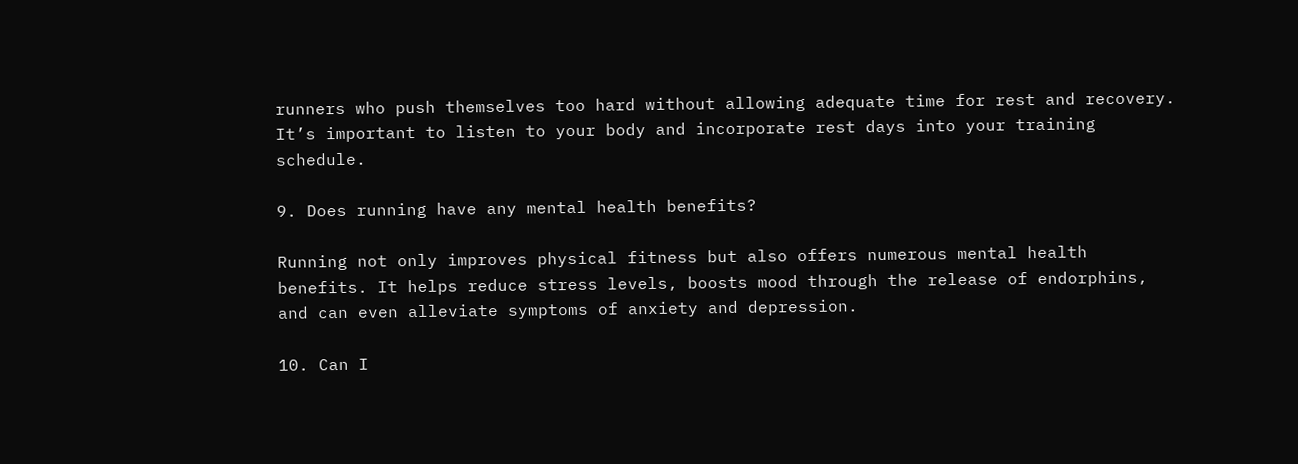runners who push themselves too hard without allowing adequate time for rest and recovery. It’s important to listen to your body and incorporate rest days into your training schedule.

9. Does running have any mental health benefits?

Running not only improves physical fitness but also offers numerous mental health benefits. It helps reduce stress levels, boosts mood through the release of endorphins, and can even alleviate symptoms of anxiety and depression.

10. Can I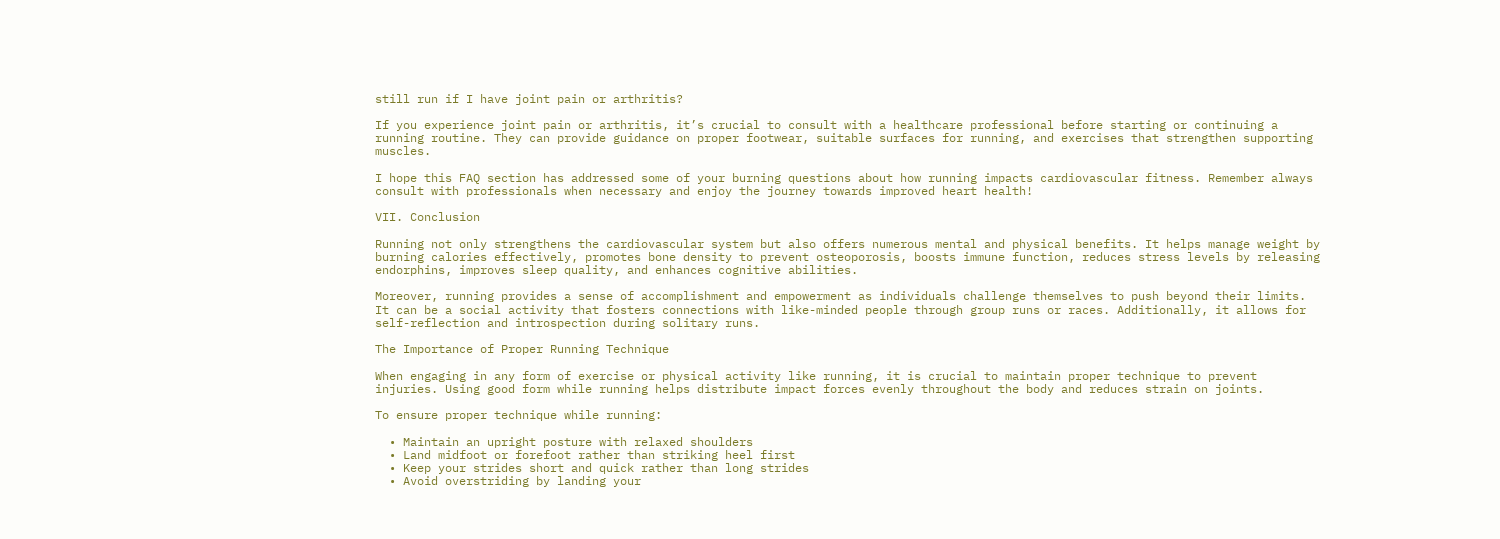still run if I have joint pain or arthritis?

If you experience joint pain or arthritis, it’s crucial to consult with a healthcare professional before starting or continuing a running routine. They can provide guidance on proper footwear, suitable surfaces for running, and exercises that strengthen supporting muscles.

I hope this FAQ section has addressed some of your burning questions about how running impacts cardiovascular fitness. Remember always consult with professionals when necessary and enjoy the journey towards improved heart health!

VII. Conclusion

Running not only strengthens the cardiovascular system but also offers numerous mental and physical benefits. It helps manage weight by burning calories effectively, promotes bone density to prevent osteoporosis, boosts immune function, reduces stress levels by releasing endorphins, improves sleep quality, and enhances cognitive abilities.

Moreover, running provides a sense of accomplishment and empowerment as individuals challenge themselves to push beyond their limits. It can be a social activity that fosters connections with like-minded people through group runs or races. Additionally, it allows for self-reflection and introspection during solitary runs.

The Importance of Proper Running Technique

When engaging in any form of exercise or physical activity like running, it is crucial to maintain proper technique to prevent injuries. Using good form while running helps distribute impact forces evenly throughout the body and reduces strain on joints.

To ensure proper technique while running:

  • Maintain an upright posture with relaxed shoulders
  • Land midfoot or forefoot rather than striking heel first
  • Keep your strides short and quick rather than long strides
  • Avoid overstriding by landing your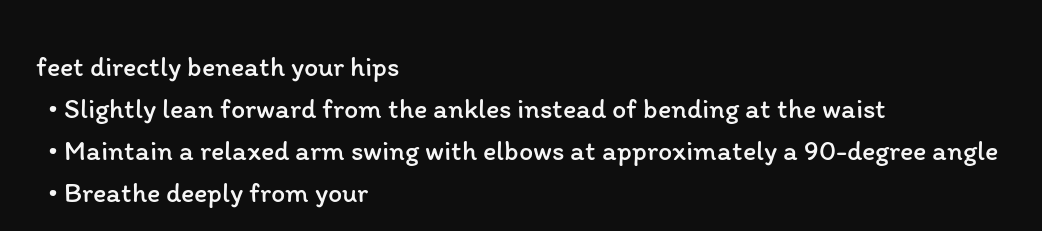feet directly beneath your hips
  • Slightly lean forward from the ankles instead of bending at the waist
  • Maintain a relaxed arm swing with elbows at approximately a 90-degree angle
  • Breathe deeply from your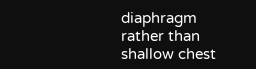diaphragm rather than shallow chest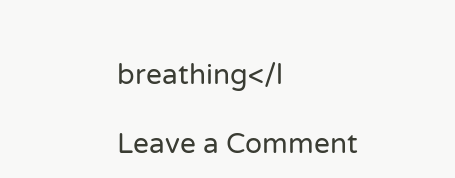breathing</l

Leave a Comment